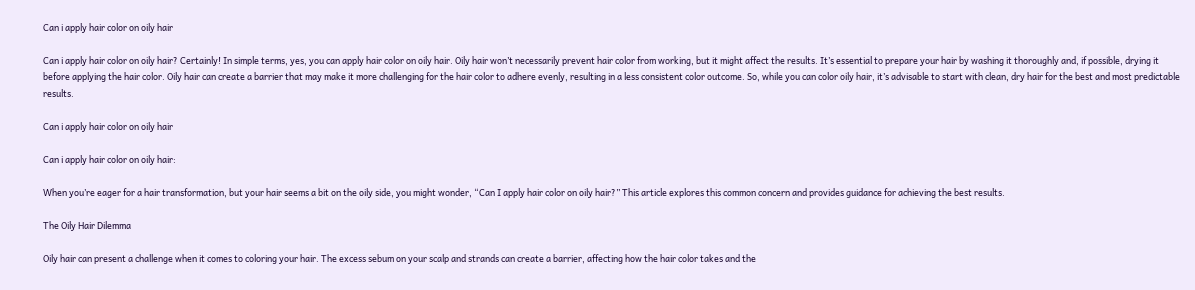Can i apply hair color on oily hair

Can i apply hair color on oily hair? Certainly! In simple terms, yes, you can apply hair color on oily hair. Oily hair won’t necessarily prevent hair color from working, but it might affect the results. It’s essential to prepare your hair by washing it thoroughly and, if possible, drying it before applying the hair color. Oily hair can create a barrier that may make it more challenging for the hair color to adhere evenly, resulting in a less consistent color outcome. So, while you can color oily hair, it’s advisable to start with clean, dry hair for the best and most predictable results.

Can i apply hair color on oily hair

Can i apply hair color on oily hair:

When you’re eager for a hair transformation, but your hair seems a bit on the oily side, you might wonder, “Can I apply hair color on oily hair?” This article explores this common concern and provides guidance for achieving the best results.

The Oily Hair Dilemma

Oily hair can present a challenge when it comes to coloring your hair. The excess sebum on your scalp and strands can create a barrier, affecting how the hair color takes and the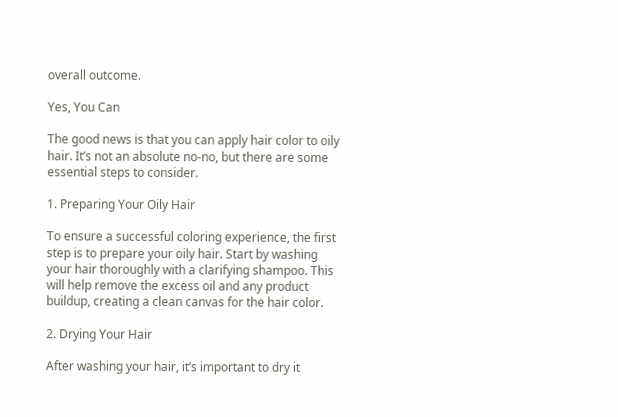overall outcome.

Yes, You Can

The good news is that you can apply hair color to oily hair. It’s not an absolute no-no, but there are some essential steps to consider.

1. Preparing Your Oily Hair

To ensure a successful coloring experience, the first step is to prepare your oily hair. Start by washing your hair thoroughly with a clarifying shampoo. This will help remove the excess oil and any product buildup, creating a clean canvas for the hair color.

2. Drying Your Hair

After washing your hair, it’s important to dry it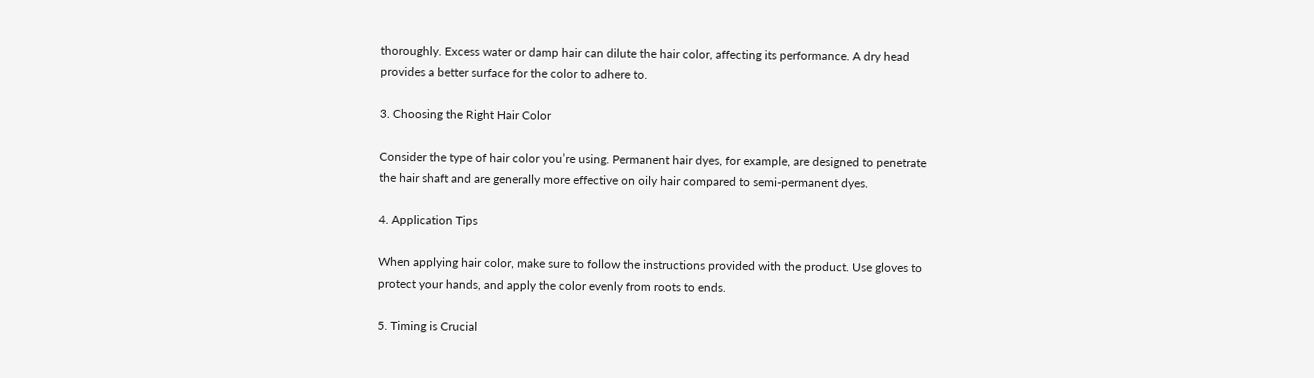thoroughly. Excess water or damp hair can dilute the hair color, affecting its performance. A dry head provides a better surface for the color to adhere to.

3. Choosing the Right Hair Color

Consider the type of hair color you’re using. Permanent hair dyes, for example, are designed to penetrate the hair shaft and are generally more effective on oily hair compared to semi-permanent dyes.

4. Application Tips

When applying hair color, make sure to follow the instructions provided with the product. Use gloves to protect your hands, and apply the color evenly from roots to ends.

5. Timing is Crucial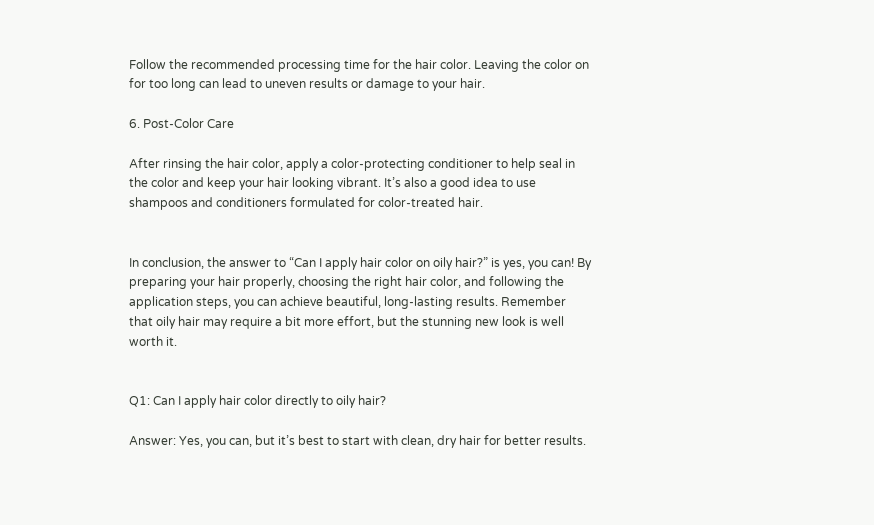Follow the recommended processing time for the hair color. Leaving the color on for too long can lead to uneven results or damage to your hair.

6. Post-Color Care

After rinsing the hair color, apply a color-protecting conditioner to help seal in the color and keep your hair looking vibrant. It’s also a good idea to use shampoos and conditioners formulated for color-treated hair.


In conclusion, the answer to “Can I apply hair color on oily hair?” is yes, you can! By preparing your hair properly, choosing the right hair color, and following the application steps, you can achieve beautiful, long-lasting results. Remember that oily hair may require a bit more effort, but the stunning new look is well worth it.


Q1: Can I apply hair color directly to oily hair?

Answer: Yes, you can, but it’s best to start with clean, dry hair for better results.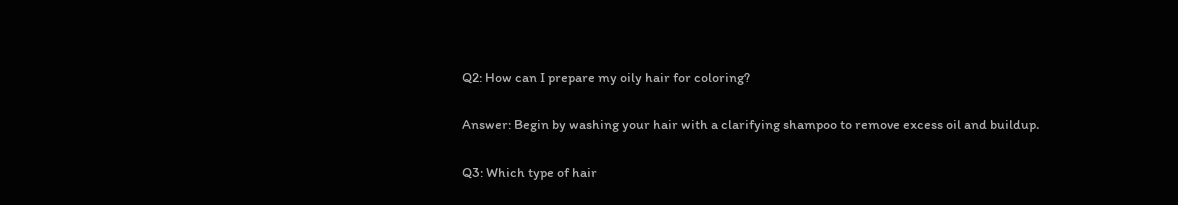Q2: How can I prepare my oily hair for coloring?

Answer: Begin by washing your hair with a clarifying shampoo to remove excess oil and buildup.

Q3: Which type of hair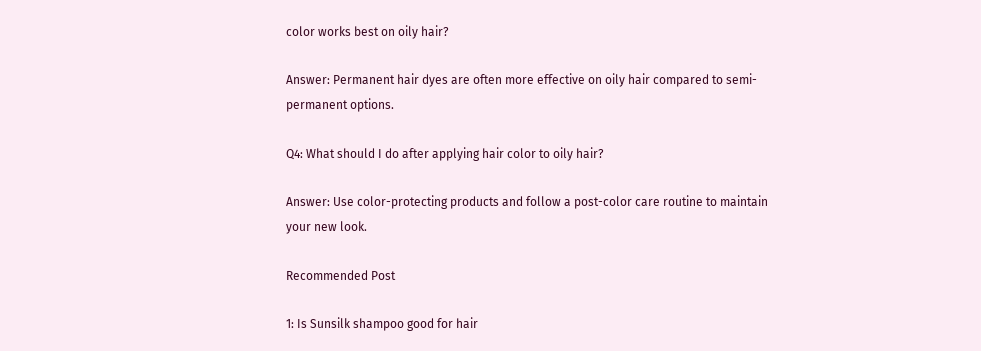color works best on oily hair?

Answer: Permanent hair dyes are often more effective on oily hair compared to semi-permanent options.

Q4: What should I do after applying hair color to oily hair?

Answer: Use color-protecting products and follow a post-color care routine to maintain your new look.

Recommended Post

1: Is Sunsilk shampoo good for hair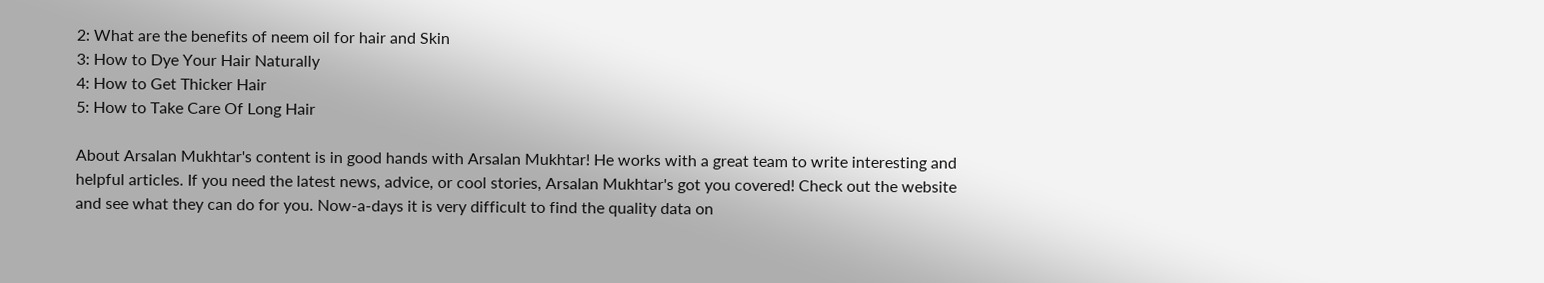2: What are the benefits of neem oil for hair and Skin
3: How to Dye Your Hair Naturally
4: How to Get Thicker Hair
5: How to Take Care Of Long Hair

About Arsalan Mukhtar's content is in good hands with Arsalan Mukhtar! He works with a great team to write interesting and helpful articles. If you need the latest news, advice, or cool stories, Arsalan Mukhtar's got you covered! Check out the website and see what they can do for you. Now-a-days it is very difficult to find the quality data on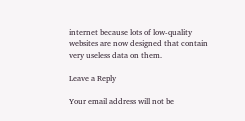internet because lots of low-quality websites are now designed that contain very useless data on them.

Leave a Reply

Your email address will not be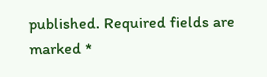published. Required fields are marked *